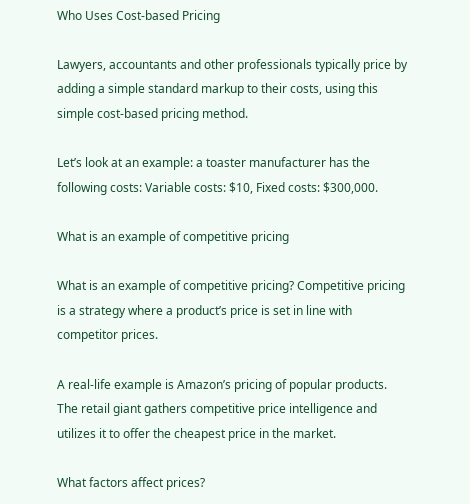Who Uses Cost-based Pricing

Lawyers, accountants and other professionals typically price by adding a simple standard markup to their costs, using this simple cost-based pricing method.

Let’s look at an example: a toaster manufacturer has the following costs: Variable costs: $10, Fixed costs: $300,000.

What is an example of competitive pricing

What is an example of competitive pricing? Competitive pricing is a strategy where a product’s price is set in line with competitor prices.

A real-life example is Amazon’s pricing of popular products. The retail giant gathers competitive price intelligence and utilizes it to offer the cheapest price in the market.

What factors affect prices?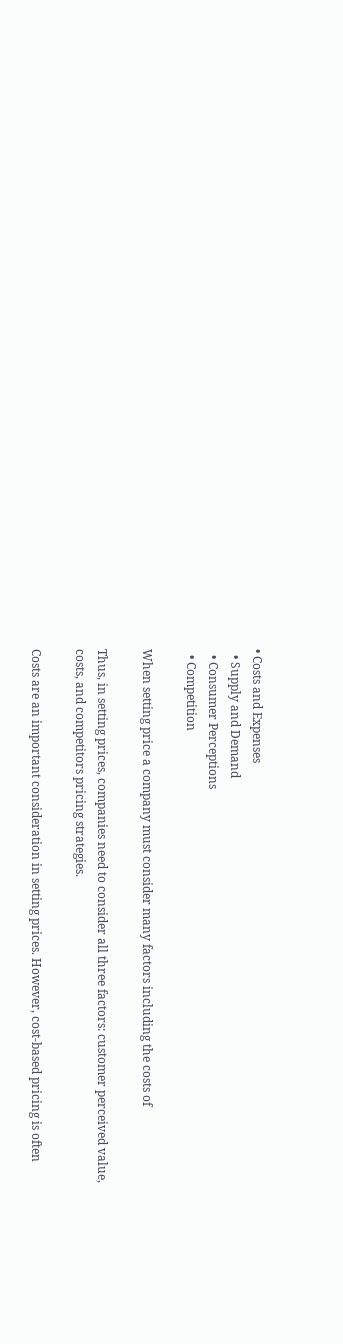• Costs and Expenses
  • Supply and Demand
  • Consumer Perceptions
  • Competition

When setting price a company must consider many factors including the costs of

Thus, in setting prices, companies need to consider all three factors: customer perceived value, costs, and competitors pricing strategies.

Costs are an important consideration in setting prices. However, cost-based pricing is often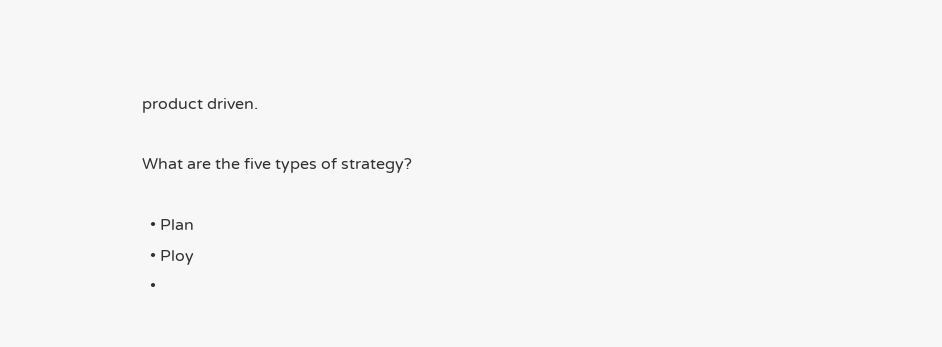product driven.

What are the five types of strategy?

  • Plan
  • Ploy
  •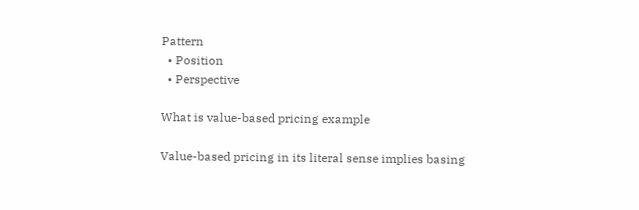Pattern
  • Position
  • Perspective

What is value-based pricing example

Value-based pricing in its literal sense implies basing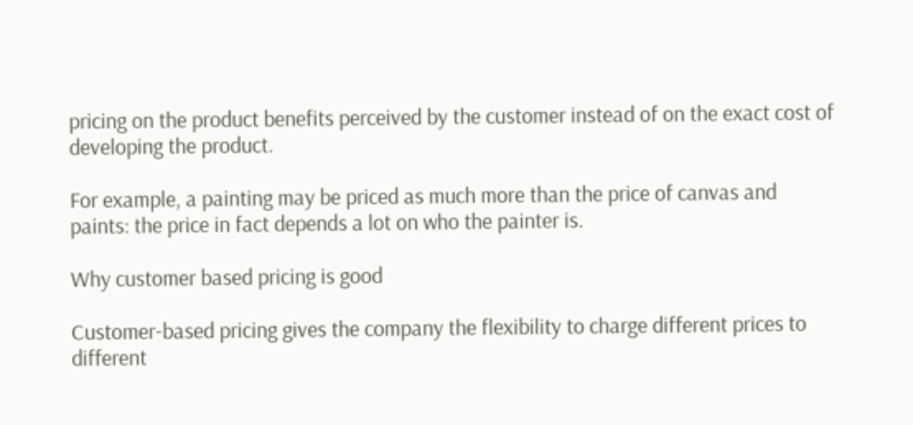pricing on the product benefits perceived by the customer instead of on the exact cost of developing the product.

For example, a painting may be priced as much more than the price of canvas and paints: the price in fact depends a lot on who the painter is.

Why customer based pricing is good

Customer-based pricing gives the company the flexibility to charge different prices to different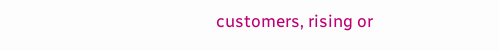customers, rising or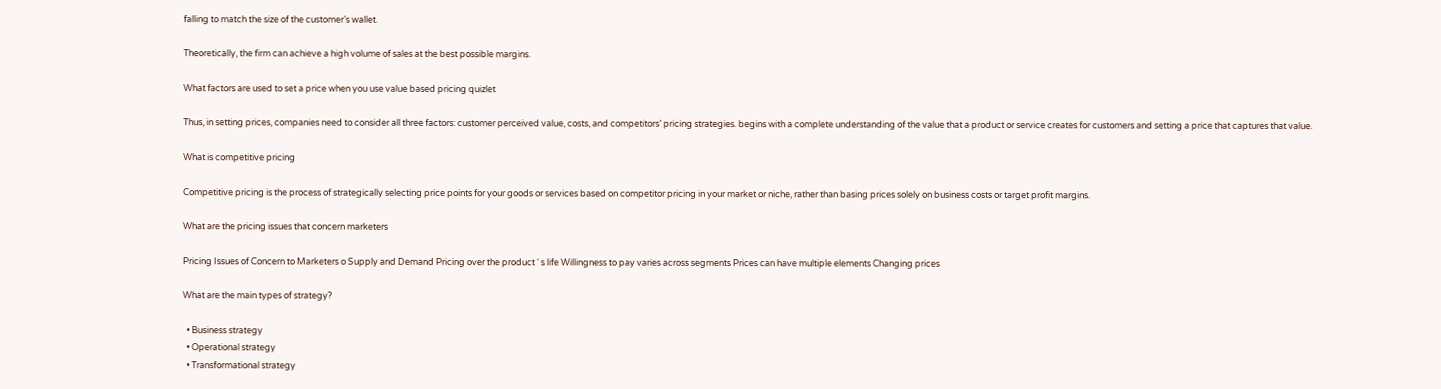falling to match the size of the customer’s wallet.

Theoretically, the firm can achieve a high volume of sales at the best possible margins.

What factors are used to set a price when you use value based pricing quizlet

Thus, in setting prices, companies need to consider all three factors: customer perceived value, costs, and competitors’ pricing strategies. begins with a complete understanding of the value that a product or service creates for customers and setting a price that captures that value.

What is competitive pricing

Competitive pricing is the process of strategically selecting price points for your goods or services based on competitor pricing in your market or niche, rather than basing prices solely on business costs or target profit margins.

What are the pricing issues that concern marketers

Pricing Issues of Concern to Marketers o Supply and Demand Pricing over the product ‘ s life Willingness to pay varies across segments Prices can have multiple elements Changing prices

What are the main types of strategy?

  • Business strategy
  • Operational strategy
  • Transformational strategy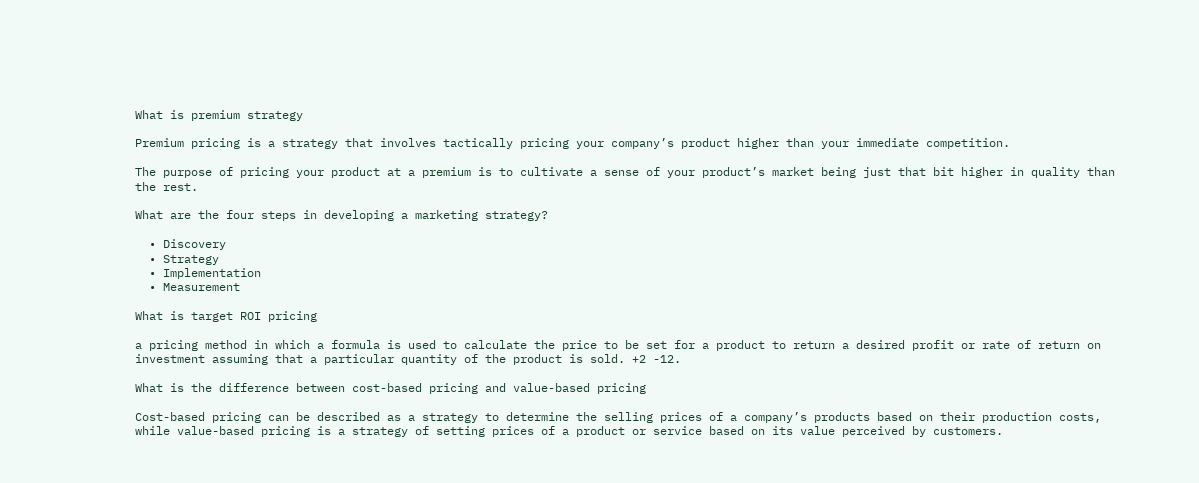What is premium strategy

Premium pricing is a strategy that involves tactically pricing your company’s product higher than your immediate competition.

The purpose of pricing your product at a premium is to cultivate a sense of your product’s market being just that bit higher in quality than the rest.

What are the four steps in developing a marketing strategy?

  • Discovery
  • Strategy
  • Implementation
  • Measurement

What is target ROI pricing

a pricing method in which a formula is used to calculate the price to be set for a product to return a desired profit or rate of return on investment assuming that a particular quantity of the product is sold. +2 -12.

What is the difference between cost-based pricing and value-based pricing

Cost-based pricing can be described as a strategy to determine the selling prices of a company’s products based on their production costs, while value-based pricing is a strategy of setting prices of a product or service based on its value perceived by customers.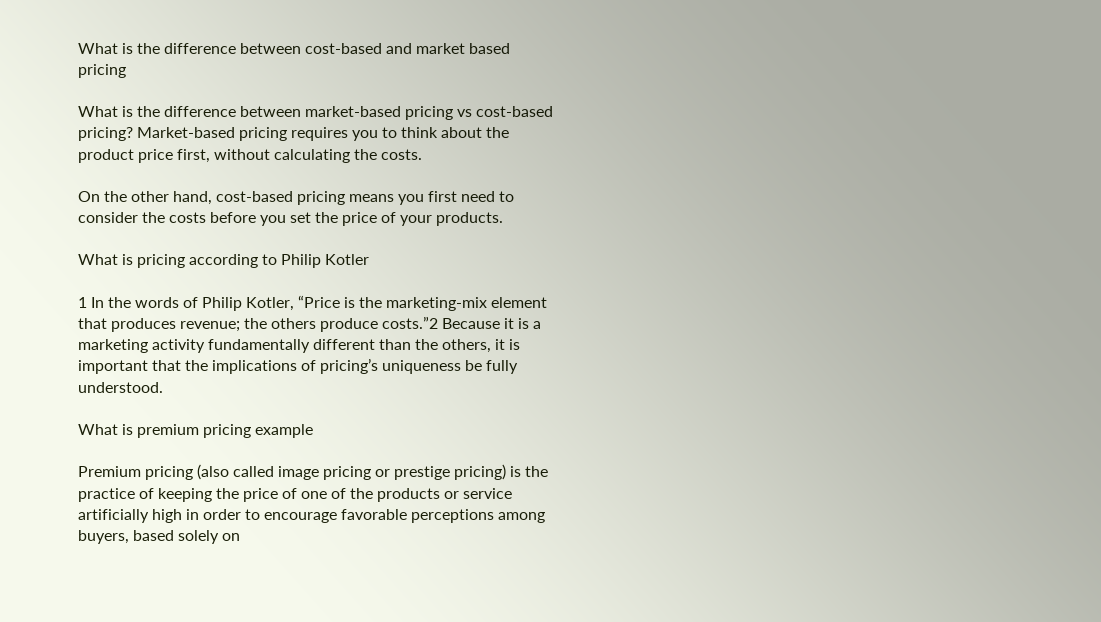What is the difference between cost-based and market based pricing

What is the difference between market-based pricing vs cost-based pricing? Market-based pricing requires you to think about the product price first, without calculating the costs.

On the other hand, cost-based pricing means you first need to consider the costs before you set the price of your products.

What is pricing according to Philip Kotler

1 In the words of Philip Kotler, “Price is the marketing-mix element that produces revenue; the others produce costs.”2 Because it is a marketing activity fundamentally different than the others, it is important that the implications of pricing’s uniqueness be fully understood.

What is premium pricing example

Premium pricing (also called image pricing or prestige pricing) is the practice of keeping the price of one of the products or service artificially high in order to encourage favorable perceptions among buyers, based solely on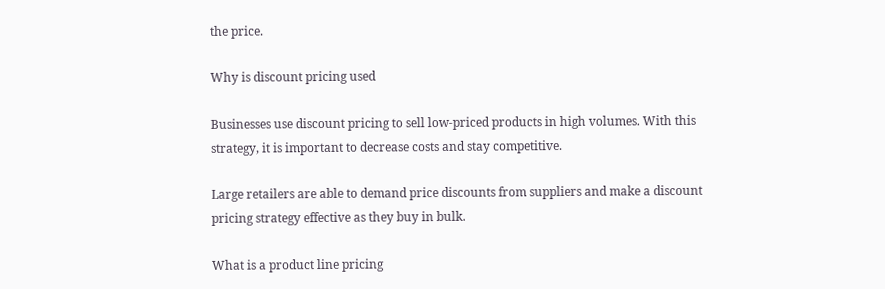the price.

Why is discount pricing used

Businesses use discount pricing to sell low-priced products in high volumes. With this strategy, it is important to decrease costs and stay competitive.

Large retailers are able to demand price discounts from suppliers and make a discount pricing strategy effective as they buy in bulk.

What is a product line pricing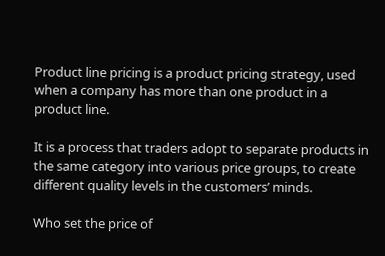Product line pricing is a product pricing strategy, used when a company has more than one product in a product line.

It is a process that traders adopt to separate products in the same category into various price groups, to create different quality levels in the customers’ minds.

Who set the price of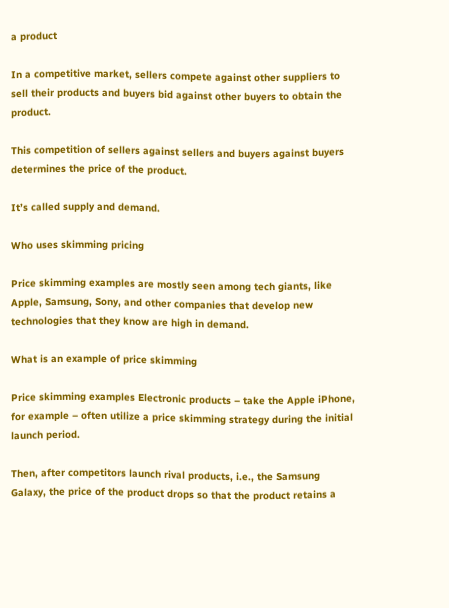a product

In a competitive market, sellers compete against other suppliers to sell their products and buyers bid against other buyers to obtain the product.

This competition of sellers against sellers and buyers against buyers determines the price of the product.

It’s called supply and demand.

Who uses skimming pricing

Price skimming examples are mostly seen among tech giants, like Apple, Samsung, Sony, and other companies that develop new technologies that they know are high in demand.

What is an example of price skimming

Price skimming examples Electronic products – take the Apple iPhone, for example – often utilize a price skimming strategy during the initial launch period.

Then, after competitors launch rival products, i.e., the Samsung Galaxy, the price of the product drops so that the product retains a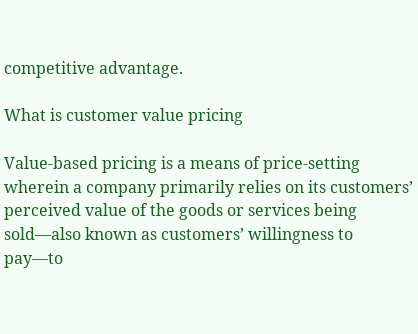competitive advantage.

What is customer value pricing

Value-based pricing is a means of price-setting wherein a company primarily relies on its customers’ perceived value of the goods or services being sold—also known as customers’ willingness to pay—to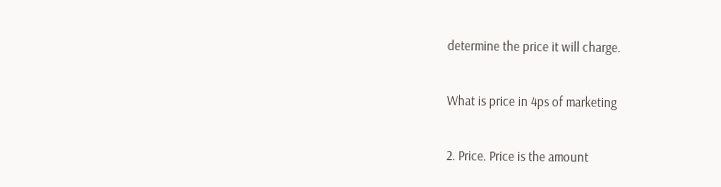determine the price it will charge.

What is price in 4ps of marketing

2. Price. Price is the amount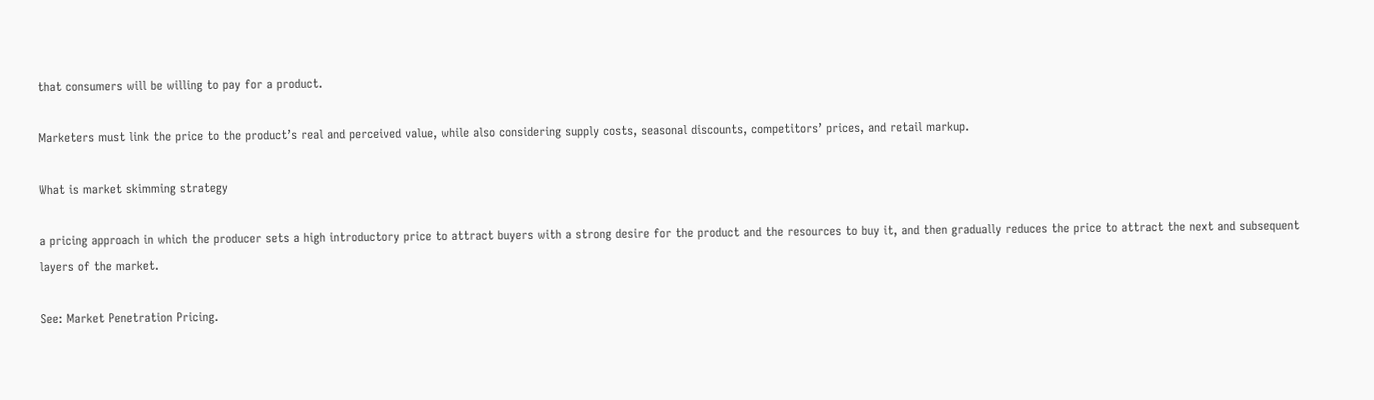that consumers will be willing to pay for a product.

Marketers must link the price to the product’s real and perceived value, while also considering supply costs, seasonal discounts, competitors’ prices, and retail markup.

What is market skimming strategy

a pricing approach in which the producer sets a high introductory price to attract buyers with a strong desire for the product and the resources to buy it, and then gradually reduces the price to attract the next and subsequent layers of the market.

See: Market Penetration Pricing.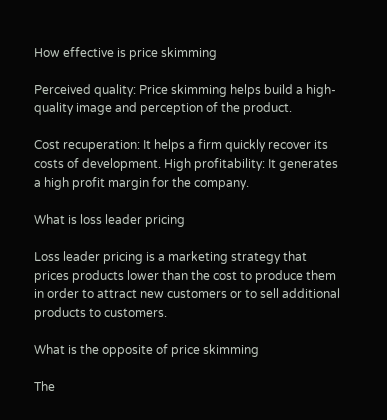How effective is price skimming

Perceived quality: Price skimming helps build a high-quality image and perception of the product.

Cost recuperation: It helps a firm quickly recover its costs of development. High profitability: It generates a high profit margin for the company.

What is loss leader pricing

Loss leader pricing is a marketing strategy that prices products lower than the cost to produce them in order to attract new customers or to sell additional products to customers.

What is the opposite of price skimming

The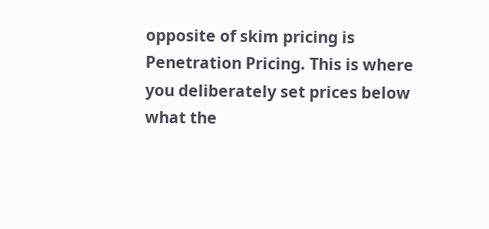opposite of skim pricing is Penetration Pricing. This is where you deliberately set prices below what the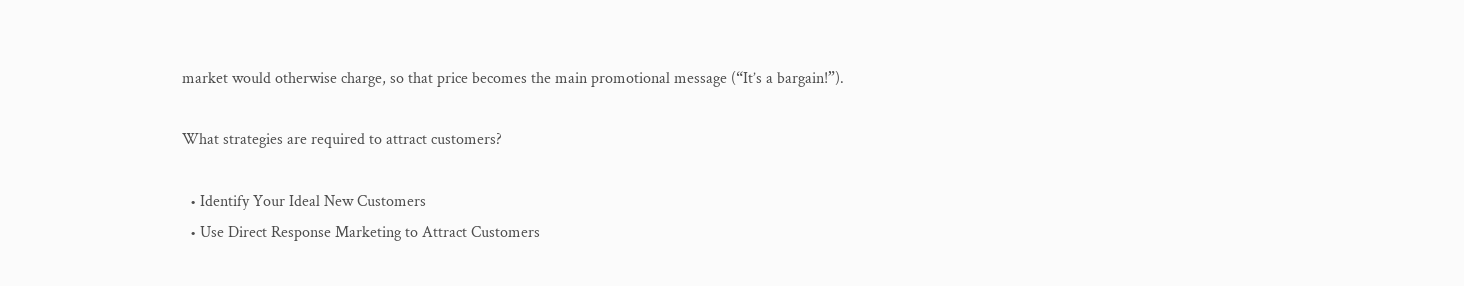market would otherwise charge, so that price becomes the main promotional message (“It’s a bargain!”).

What strategies are required to attract customers?

  • Identify Your Ideal New Customers
  • Use Direct Response Marketing to Attract Customers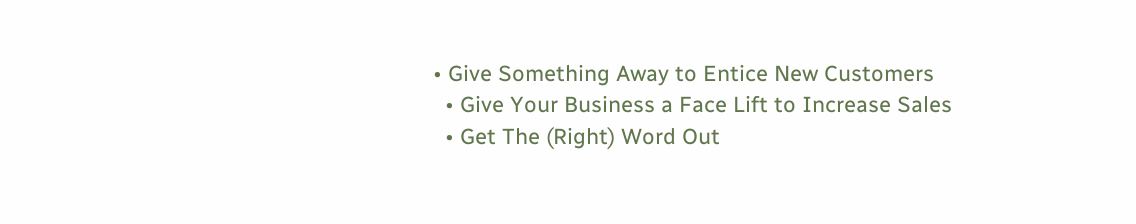• Give Something Away to Entice New Customers
  • Give Your Business a Face Lift to Increase Sales
  • Get The (Right) Word Out